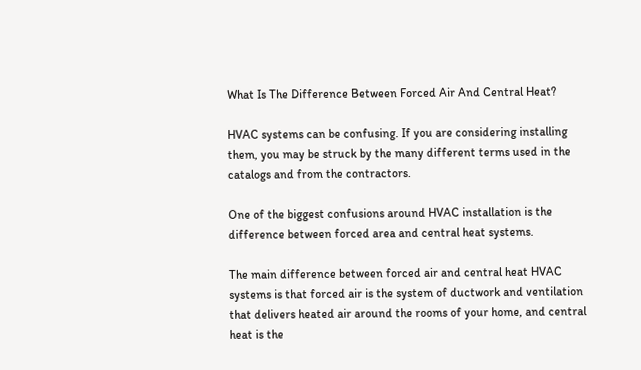What Is The Difference Between Forced Air And Central Heat?

HVAC systems can be confusing. If you are considering installing them, you may be struck by the many different terms used in the catalogs and from the contractors.

One of the biggest confusions around HVAC installation is the difference between forced area and central heat systems.

The main difference between forced air and central heat HVAC systems is that forced air is the system of ductwork and ventilation that delivers heated air around the rooms of your home, and central heat is the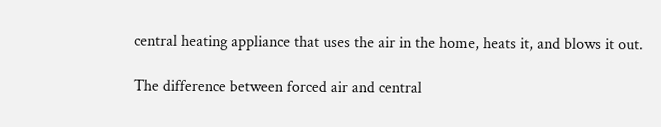central heating appliance that uses the air in the home, heats it, and blows it out.

The difference between forced air and central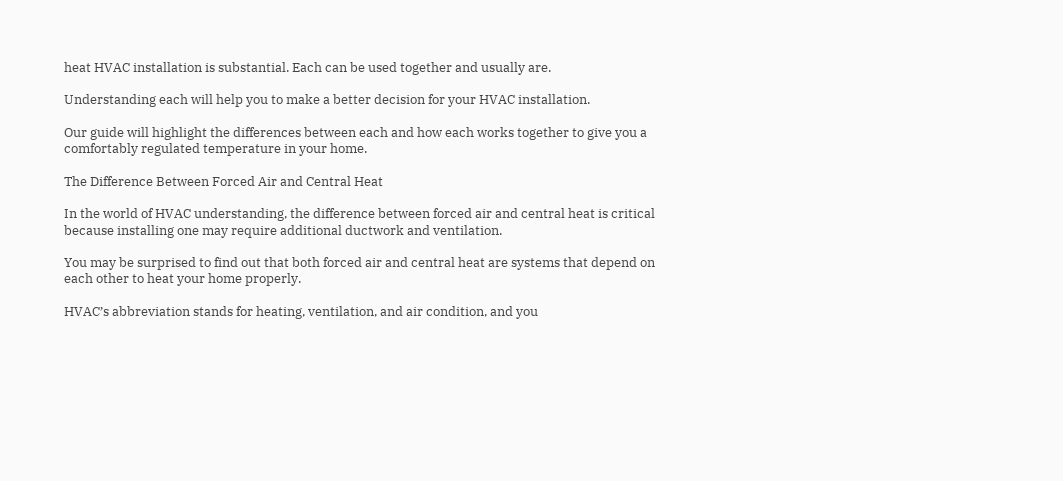heat HVAC installation is substantial. Each can be used together and usually are.

Understanding each will help you to make a better decision for your HVAC installation.

Our guide will highlight the differences between each and how each works together to give you a comfortably regulated temperature in your home.

The Difference Between Forced Air and Central Heat

In the world of HVAC understanding, the difference between forced air and central heat is critical because installing one may require additional ductwork and ventilation.

You may be surprised to find out that both forced air and central heat are systems that depend on each other to heat your home properly.

HVAC’s abbreviation stands for heating, ventilation, and air condition, and you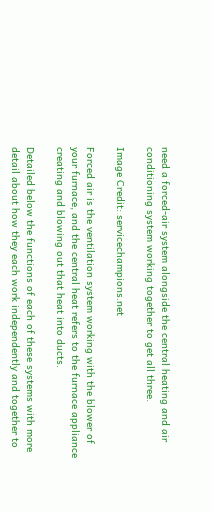need a forced-air system alongside the central heating and air conditioning system working together to get all three.

Image Credit: servicechampions.net

Forced air is the ventilation system working with the blower of your furnace, and the central heat refers to the furnace appliance creating and blowing out that heat into ducts.

Detailed below the functions of each of these systems with more detail about how they each work independently and together to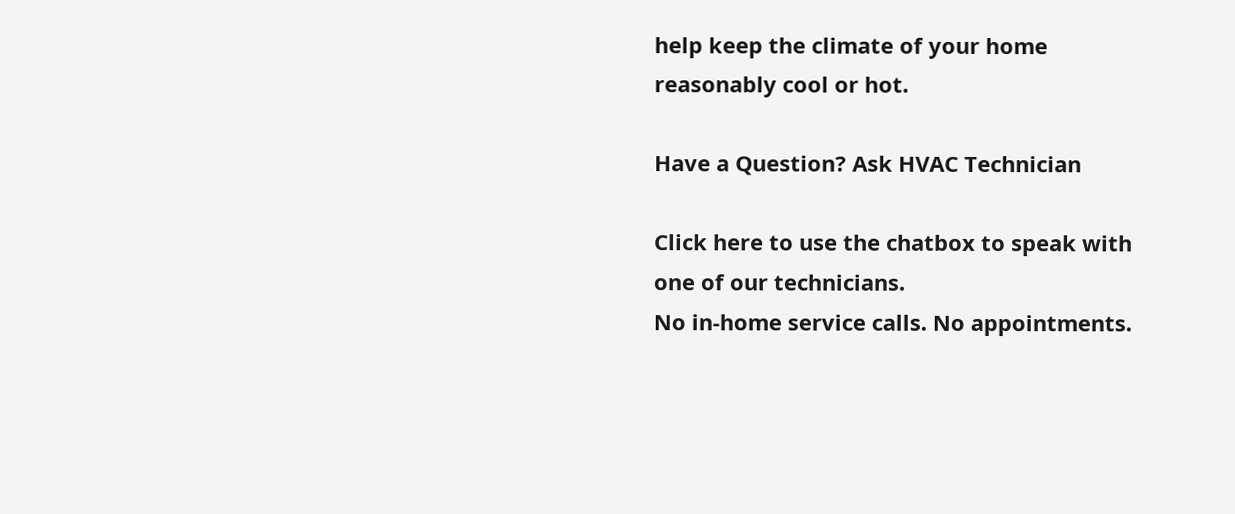help keep the climate of your home reasonably cool or hot.

Have a Question? Ask HVAC Technician

Click here to use the chatbox to speak with one of our technicians.
No in-home service calls. No appointments.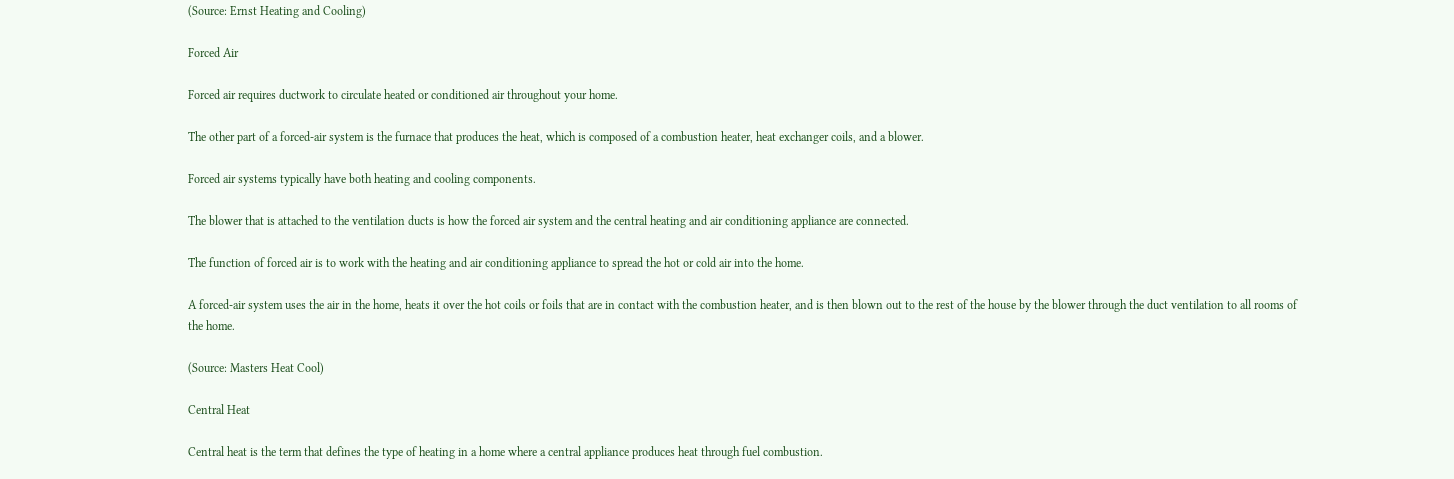(Source: Ernst Heating and Cooling)

Forced Air

Forced air requires ductwork to circulate heated or conditioned air throughout your home.

The other part of a forced-air system is the furnace that produces the heat, which is composed of a combustion heater, heat exchanger coils, and a blower.

Forced air systems typically have both heating and cooling components.

The blower that is attached to the ventilation ducts is how the forced air system and the central heating and air conditioning appliance are connected.

The function of forced air is to work with the heating and air conditioning appliance to spread the hot or cold air into the home.

A forced-air system uses the air in the home, heats it over the hot coils or foils that are in contact with the combustion heater, and is then blown out to the rest of the house by the blower through the duct ventilation to all rooms of the home.

(Source: Masters Heat Cool)

Central Heat

Central heat is the term that defines the type of heating in a home where a central appliance produces heat through fuel combustion.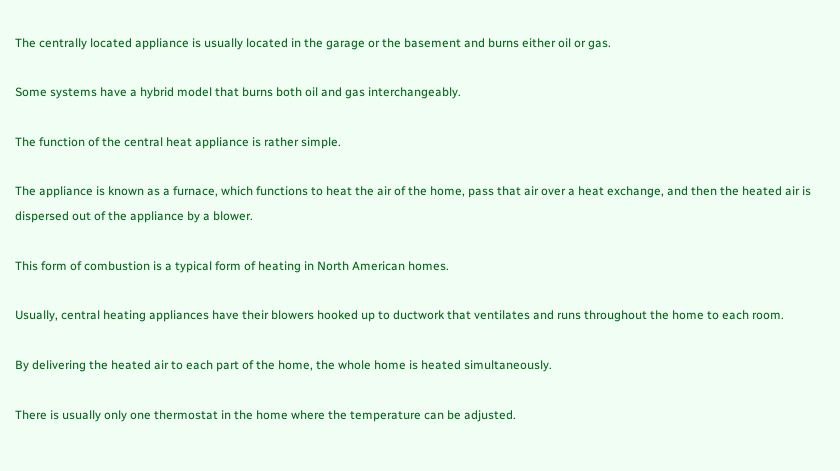The centrally located appliance is usually located in the garage or the basement and burns either oil or gas.

Some systems have a hybrid model that burns both oil and gas interchangeably.

The function of the central heat appliance is rather simple.

The appliance is known as a furnace, which functions to heat the air of the home, pass that air over a heat exchange, and then the heated air is dispersed out of the appliance by a blower.

This form of combustion is a typical form of heating in North American homes.

Usually, central heating appliances have their blowers hooked up to ductwork that ventilates and runs throughout the home to each room.

By delivering the heated air to each part of the home, the whole home is heated simultaneously.

There is usually only one thermostat in the home where the temperature can be adjusted.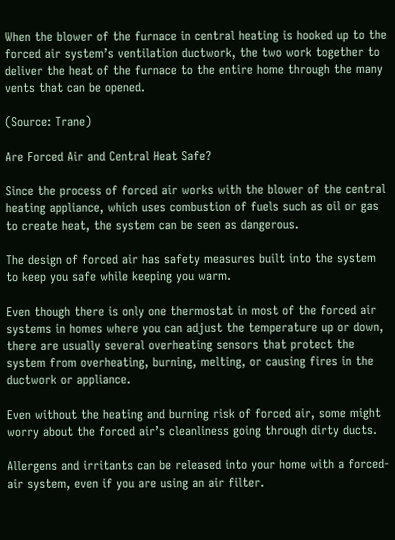When the blower of the furnace in central heating is hooked up to the forced air system’s ventilation ductwork, the two work together to deliver the heat of the furnace to the entire home through the many vents that can be opened.

(Source: Trane)

Are Forced Air and Central Heat Safe?

Since the process of forced air works with the blower of the central heating appliance, which uses combustion of fuels such as oil or gas to create heat, the system can be seen as dangerous.

The design of forced air has safety measures built into the system to keep you safe while keeping you warm.

Even though there is only one thermostat in most of the forced air systems in homes where you can adjust the temperature up or down, there are usually several overheating sensors that protect the system from overheating, burning, melting, or causing fires in the ductwork or appliance.

Even without the heating and burning risk of forced air, some might worry about the forced air’s cleanliness going through dirty ducts.

Allergens and irritants can be released into your home with a forced-air system, even if you are using an air filter.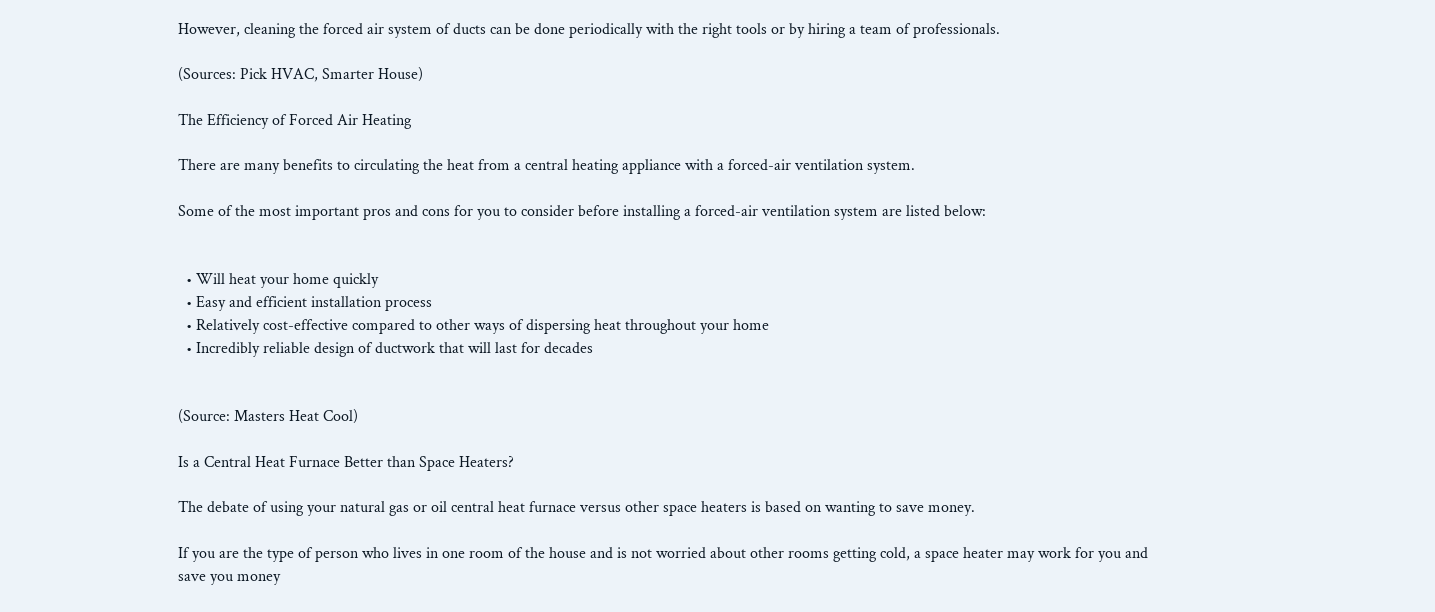However, cleaning the forced air system of ducts can be done periodically with the right tools or by hiring a team of professionals.

(Sources: Pick HVAC, Smarter House)

The Efficiency of Forced Air Heating

There are many benefits to circulating the heat from a central heating appliance with a forced-air ventilation system.

Some of the most important pros and cons for you to consider before installing a forced-air ventilation system are listed below:


  • Will heat your home quickly
  • Easy and efficient installation process
  • Relatively cost-effective compared to other ways of dispersing heat throughout your home
  • Incredibly reliable design of ductwork that will last for decades


(Source: Masters Heat Cool)

Is a Central Heat Furnace Better than Space Heaters?

The debate of using your natural gas or oil central heat furnace versus other space heaters is based on wanting to save money.

If you are the type of person who lives in one room of the house and is not worried about other rooms getting cold, a space heater may work for you and save you money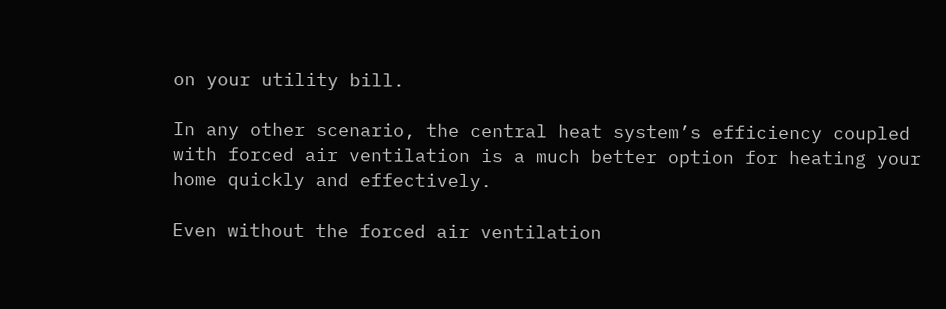on your utility bill.

In any other scenario, the central heat system’s efficiency coupled with forced air ventilation is a much better option for heating your home quickly and effectively.

Even without the forced air ventilation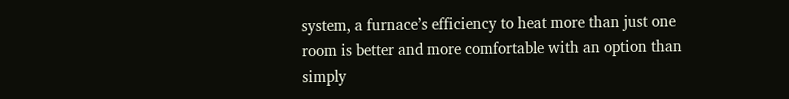system, a furnace’s efficiency to heat more than just one room is better and more comfortable with an option than simply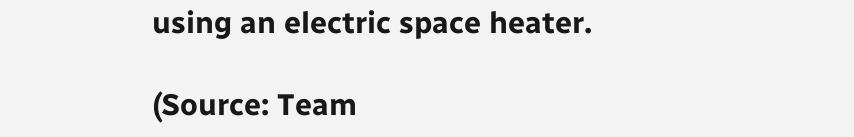using an electric space heater.

(Source: Team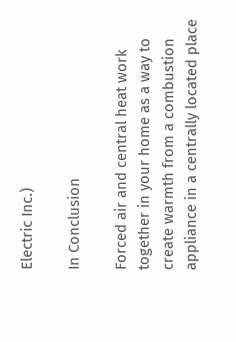Electric Inc.)

In Conclusion

Forced air and central heat work together in your home as a way to create warmth from a combustion appliance in a centrally located place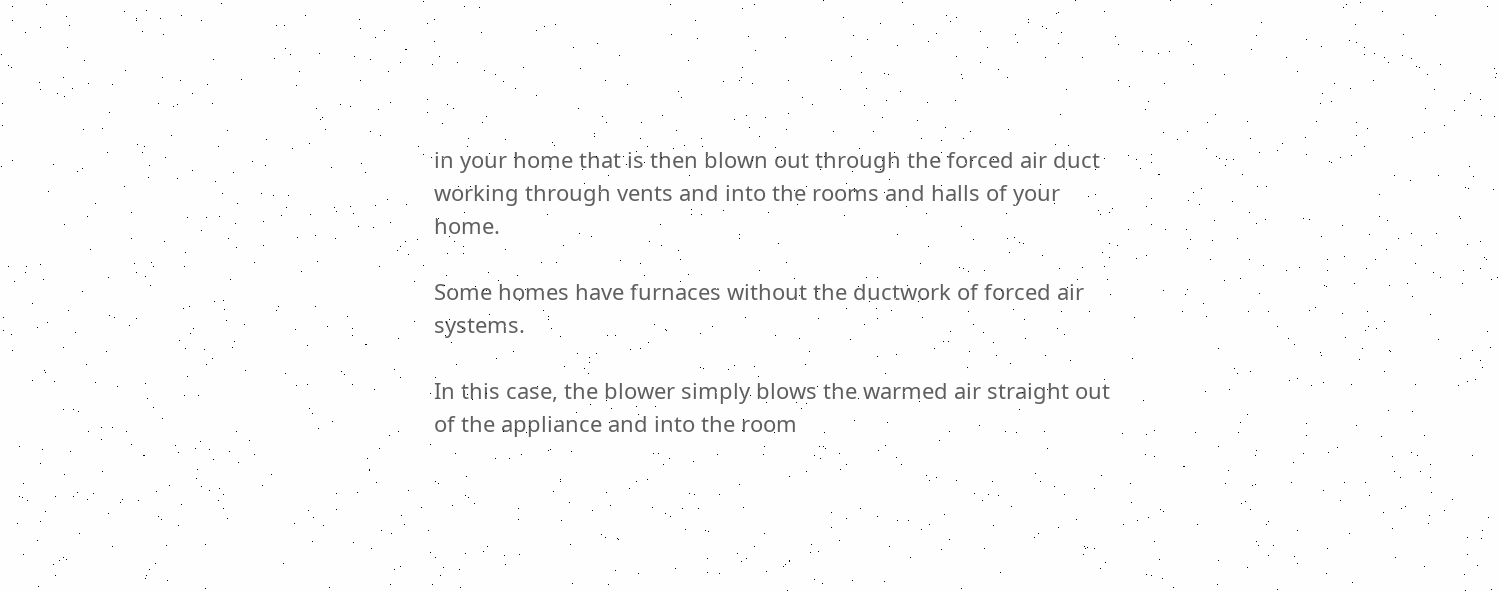in your home that is then blown out through the forced air duct working through vents and into the rooms and halls of your home.

Some homes have furnaces without the ductwork of forced air systems.

In this case, the blower simply blows the warmed air straight out of the appliance and into the room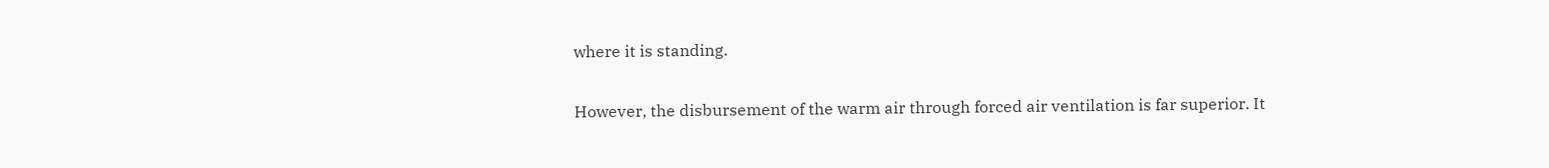where it is standing.

However, the disbursement of the warm air through forced air ventilation is far superior. It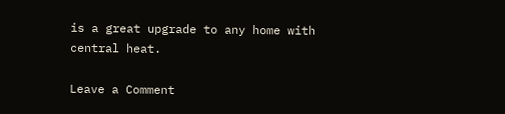is a great upgrade to any home with central heat.

Leave a Comment